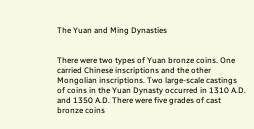The Yuan and Ming Dynasties


There were two types of Yuan bronze coins. One carried Chinese inscriptions and the other Mongolian inscriptions. Two large-scale castings of coins in the Yuan Dynasty occurred in 1310 A.D. and 1350 A.D. There were five grades of cast bronze coins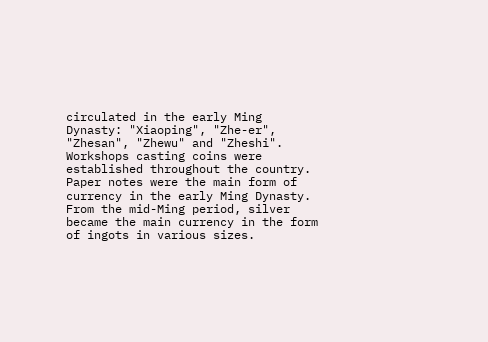circulated in the early Ming Dynasty: "Xiaoping", "Zhe-er", "Zhesan", "Zhewu" and "Zheshi". Workshops casting coins were established throughout the country. Paper notes were the main form of currency in the early Ming Dynasty. From the mid-Ming period, silver became the main currency in the form of ingots in various sizes.